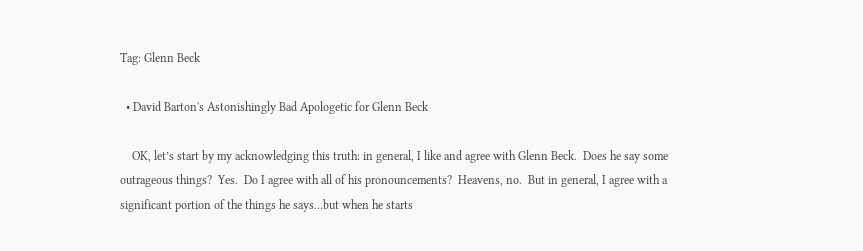Tag: Glenn Beck

  • David Barton's Astonishingly Bad Apologetic for Glenn Beck

    OK, let’s start by my acknowledging this truth: in general, I like and agree with Glenn Beck.  Does he say some outrageous things?  Yes.  Do I agree with all of his pronouncements?  Heavens, no.  But in general, I agree with a significant portion of the things he says…but when he starts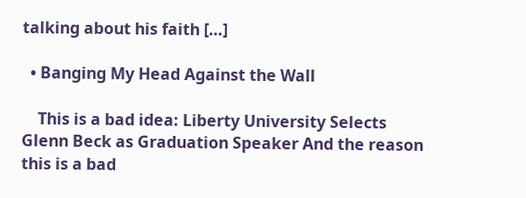talking about his faith […]

  • Banging My Head Against the Wall

    This is a bad idea: Liberty University Selects Glenn Beck as Graduation Speaker And the reason this is a bad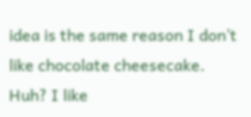idea is the same reason I don’t like chocolate cheesecake. Huh? I like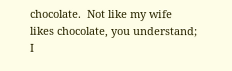chocolate.  Not like my wife likes chocolate, you understand; I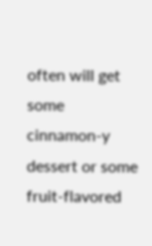often will get some cinnamon-y dessert or some fruit-flavored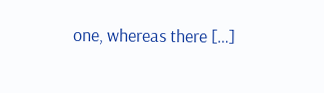one, whereas there […]